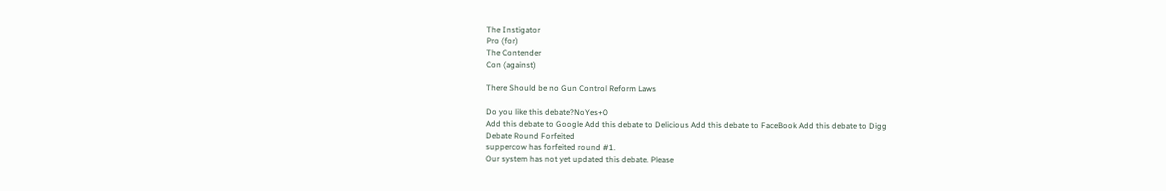The Instigator
Pro (for)
The Contender
Con (against)

There Should be no Gun Control Reform Laws

Do you like this debate?NoYes+0
Add this debate to Google Add this debate to Delicious Add this debate to FaceBook Add this debate to Digg
Debate Round Forfeited
suppercow has forfeited round #1.
Our system has not yet updated this debate. Please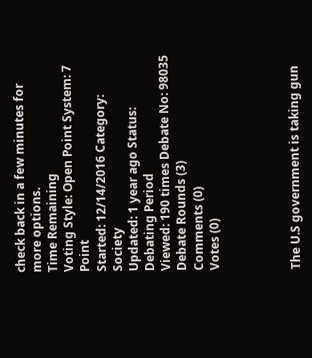check back in a few minutes for more options.
Time Remaining
Voting Style: Open Point System: 7 Point
Started: 12/14/2016 Category: Society
Updated: 1 year ago Status: Debating Period
Viewed: 190 times Debate No: 98035
Debate Rounds (3)
Comments (0)
Votes (0)




The U.S government is taking gun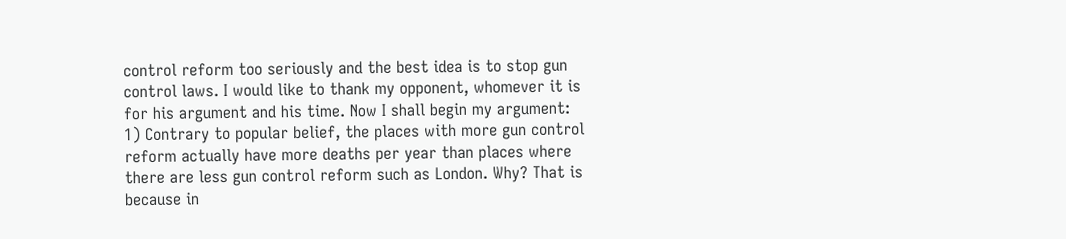control reform too seriously and the best idea is to stop gun control laws. I would like to thank my opponent, whomever it is for his argument and his time. Now I shall begin my argument:
1) Contrary to popular belief, the places with more gun control reform actually have more deaths per year than places where there are less gun control reform such as London. Why? That is because in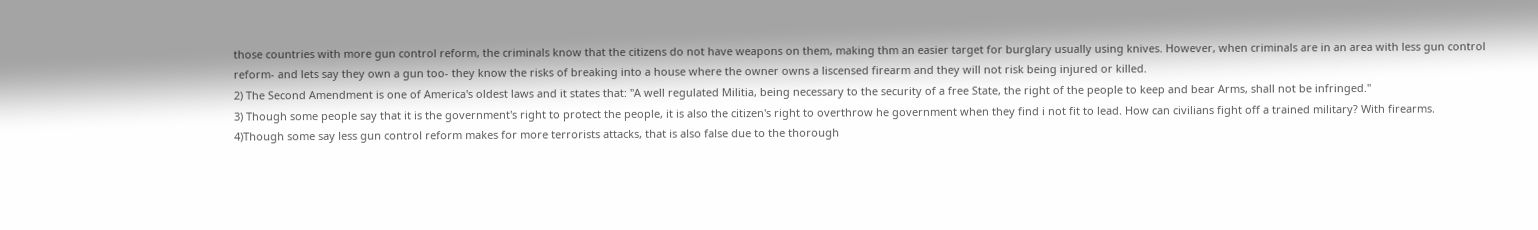those countries with more gun control reform, the criminals know that the citizens do not have weapons on them, making thm an easier target for burglary usually using knives. However, when criminals are in an area with less gun control reform- and lets say they own a gun too- they know the risks of breaking into a house where the owner owns a liscensed firearm and they will not risk being injured or killed.
2) The Second Amendment is one of America's oldest laws and it states that: "A well regulated Militia, being necessary to the security of a free State, the right of the people to keep and bear Arms, shall not be infringed."
3) Though some people say that it is the government's right to protect the people, it is also the citizen's right to overthrow he government when they find i not fit to lead. How can civilians fight off a trained military? With firearms.
4)Though some say less gun control reform makes for more terrorists attacks, that is also false due to the thorough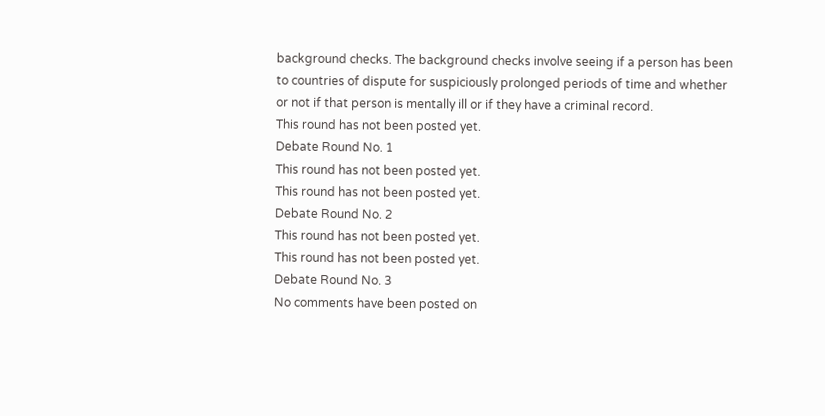background checks. The background checks involve seeing if a person has been to countries of dispute for suspiciously prolonged periods of time and whether or not if that person is mentally ill or if they have a criminal record.
This round has not been posted yet.
Debate Round No. 1
This round has not been posted yet.
This round has not been posted yet.
Debate Round No. 2
This round has not been posted yet.
This round has not been posted yet.
Debate Round No. 3
No comments have been posted on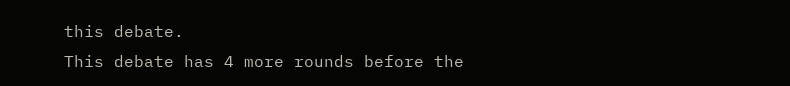this debate.
This debate has 4 more rounds before the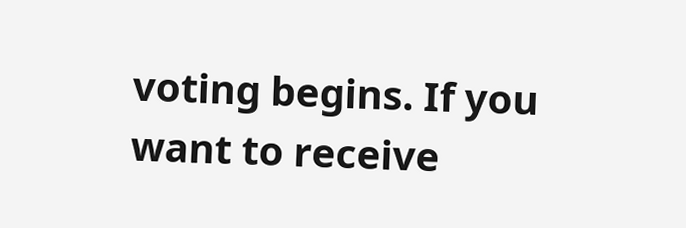voting begins. If you want to receive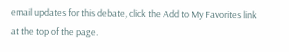email updates for this debate, click the Add to My Favorites link at the top of the page.